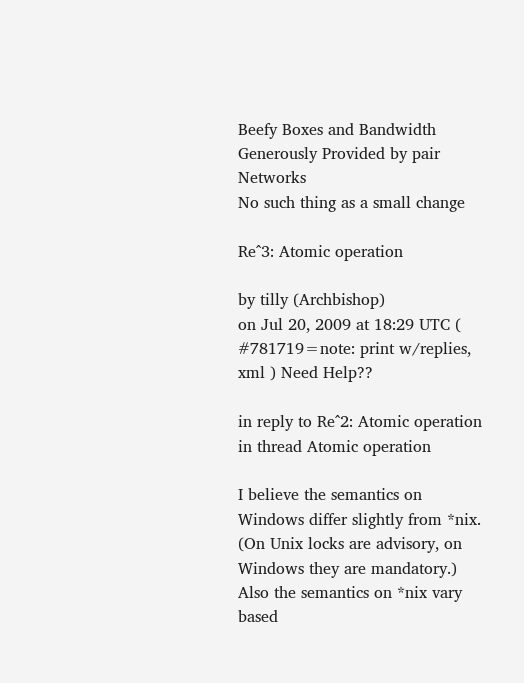Beefy Boxes and Bandwidth Generously Provided by pair Networks
No such thing as a small change

Re^3: Atomic operation

by tilly (Archbishop)
on Jul 20, 2009 at 18:29 UTC ( #781719=note: print w/replies, xml ) Need Help??

in reply to Re^2: Atomic operation
in thread Atomic operation

I believe the semantics on Windows differ slightly from *nix. (On Unix locks are advisory, on Windows they are mandatory.) Also the semantics on *nix vary based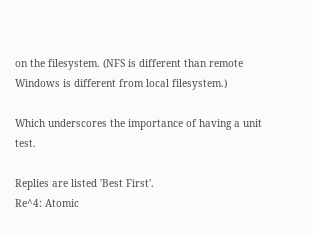on the filesystem. (NFS is different than remote Windows is different from local filesystem.)

Which underscores the importance of having a unit test.

Replies are listed 'Best First'.
Re^4: Atomic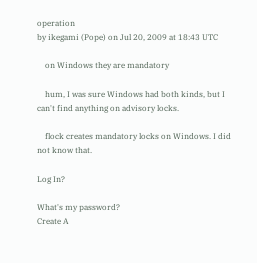operation
by ikegami (Pope) on Jul 20, 2009 at 18:43 UTC

    on Windows they are mandatory

    hum, I was sure Windows had both kinds, but I can't find anything on advisory locks.

    flock creates mandatory locks on Windows. I did not know that.

Log In?

What's my password?
Create A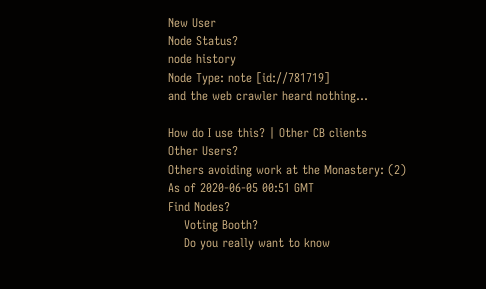New User
Node Status?
node history
Node Type: note [id://781719]
and the web crawler heard nothing...

How do I use this? | Other CB clients
Other Users?
Others avoiding work at the Monastery: (2)
As of 2020-06-05 00:51 GMT
Find Nodes?
    Voting Booth?
    Do you really want to know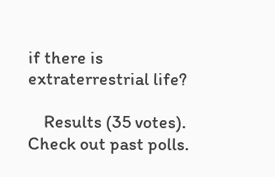if there is extraterrestrial life?

    Results (35 votes). Check out past polls.